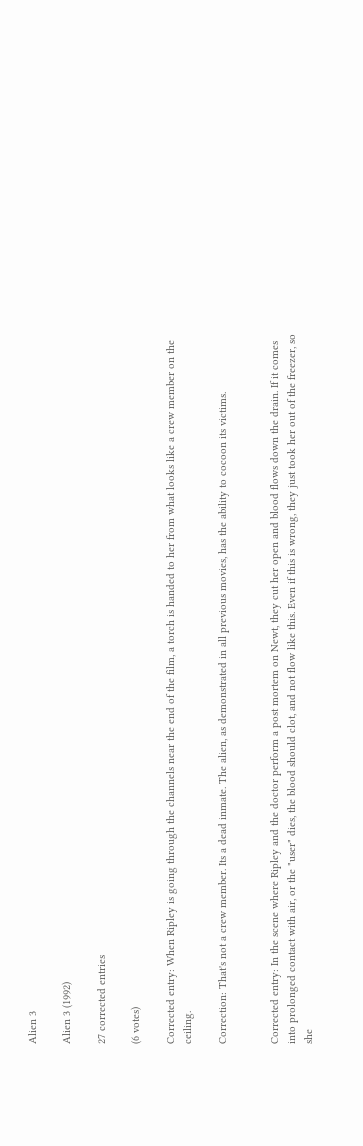Alien 3

Alien 3 (1992)

27 corrected entries

(6 votes)

Corrected entry: When Ripley is going through the channels near the end of the film, a torch is handed to her from what looks like a crew member on the ceiling.

Correction: That's not a crew member. Its a dead inmate. The alien, as demonstrated in all previous movies, has the ability to cocoon its victims.


Corrected entry: In the scene where Ripley and the doctor perform a post mortem on Newt, they cut her open and blood flows down the drain. If it comes into prolonged contact with air, or the "user" dies, the blood should clot, and not flow like this. Even if this is wrong, they just took her out of the freezer, so she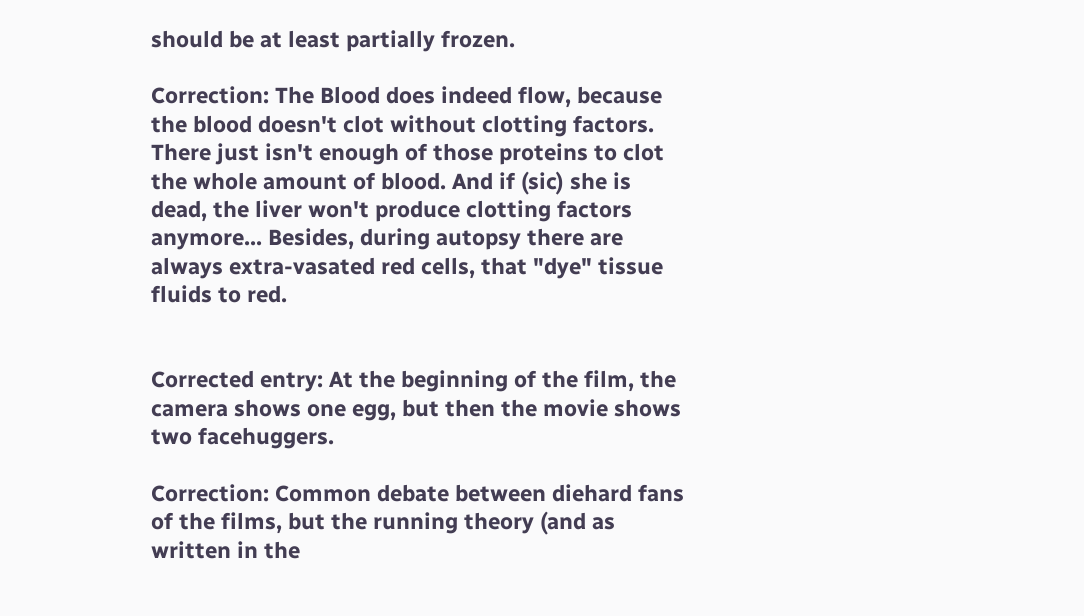should be at least partially frozen.

Correction: The Blood does indeed flow, because the blood doesn't clot without clotting factors. There just isn't enough of those proteins to clot the whole amount of blood. And if (sic) she is dead, the liver won't produce clotting factors anymore... Besides, during autopsy there are always extra-vasated red cells, that "dye" tissue fluids to red.


Corrected entry: At the beginning of the film, the camera shows one egg, but then the movie shows two facehuggers.

Correction: Common debate between diehard fans of the films, but the running theory (and as written in the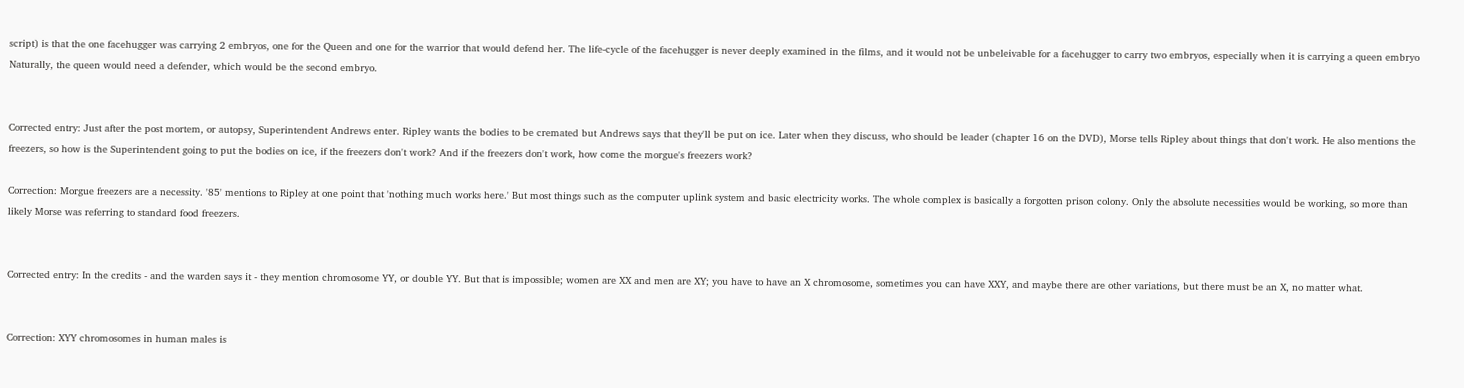script) is that the one facehugger was carrying 2 embryos, one for the Queen and one for the warrior that would defend her. The life-cycle of the facehugger is never deeply examined in the films, and it would not be unbeleivable for a facehugger to carry two embryos, especially when it is carrying a queen embryo Naturally, the queen would need a defender, which would be the second embryo.


Corrected entry: Just after the post mortem, or autopsy, Superintendent Andrews enter. Ripley wants the bodies to be cremated but Andrews says that they'll be put on ice. Later when they discuss, who should be leader (chapter 16 on the DVD), Morse tells Ripley about things that don't work. He also mentions the freezers, so how is the Superintendent going to put the bodies on ice, if the freezers don't work? And if the freezers don't work, how come the morgue's freezers work?

Correction: Morgue freezers are a necessity. '85' mentions to Ripley at one point that 'nothing much works here.' But most things such as the computer uplink system and basic electricity works. The whole complex is basically a forgotten prison colony. Only the absolute necessities would be working, so more than likely Morse was referring to standard food freezers.


Corrected entry: In the credits - and the warden says it - they mention chromosome YY, or double YY. But that is impossible; women are XX and men are XY; you have to have an X chromosome, sometimes you can have XXY, and maybe there are other variations, but there must be an X, no matter what.


Correction: XYY chromosomes in human males is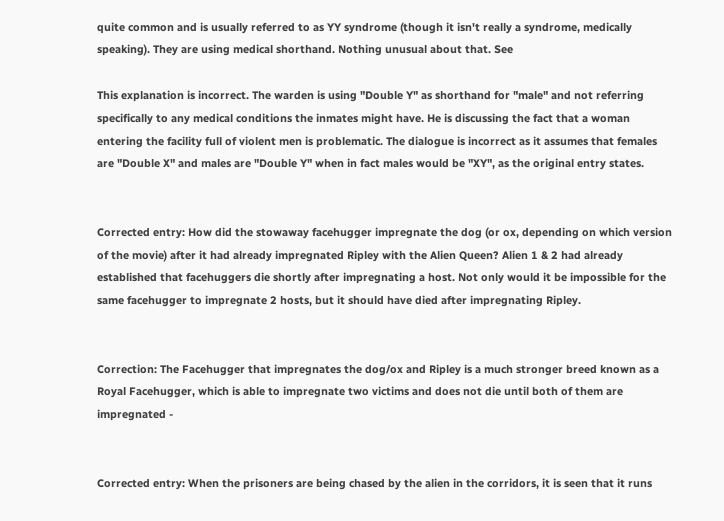quite common and is usually referred to as YY syndrome (though it isn't really a syndrome, medically speaking). They are using medical shorthand. Nothing unusual about that. See

This explanation is incorrect. The warden is using "Double Y" as shorthand for "male" and not referring specifically to any medical conditions the inmates might have. He is discussing the fact that a woman entering the facility full of violent men is problematic. The dialogue is incorrect as it assumes that females are "Double X" and males are "Double Y" when in fact males would be "XY", as the original entry states.


Corrected entry: How did the stowaway facehugger impregnate the dog (or ox, depending on which version of the movie) after it had already impregnated Ripley with the Alien Queen? Alien 1 & 2 had already established that facehuggers die shortly after impregnating a host. Not only would it be impossible for the same facehugger to impregnate 2 hosts, but it should have died after impregnating Ripley.


Correction: The Facehugger that impregnates the dog/ox and Ripley is a much stronger breed known as a Royal Facehugger, which is able to impregnate two victims and does not die until both of them are impregnated -


Corrected entry: When the prisoners are being chased by the alien in the corridors, it is seen that it runs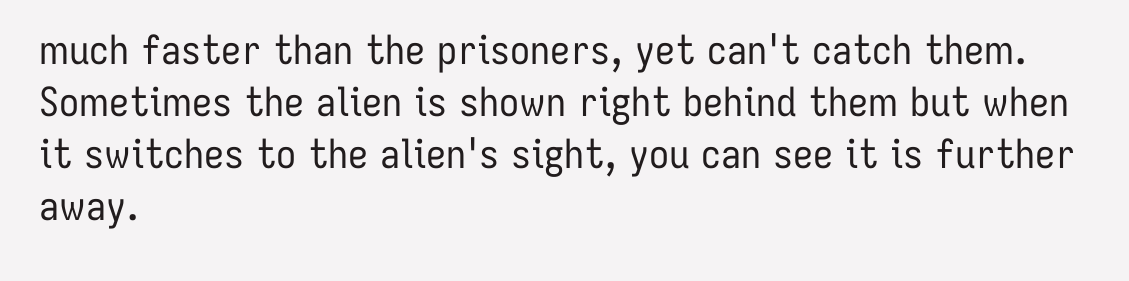much faster than the prisoners, yet can't catch them. Sometimes the alien is shown right behind them but when it switches to the alien's sight, you can see it is further away.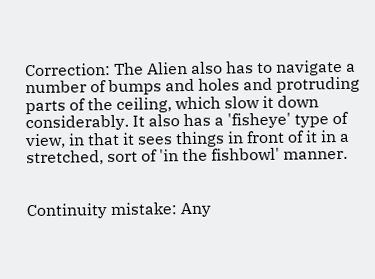Correction: The Alien also has to navigate a number of bumps and holes and protruding parts of the ceiling, which slow it down considerably. It also has a 'fisheye' type of view, in that it sees things in front of it in a stretched, sort of 'in the fishbowl' manner.


Continuity mistake: Any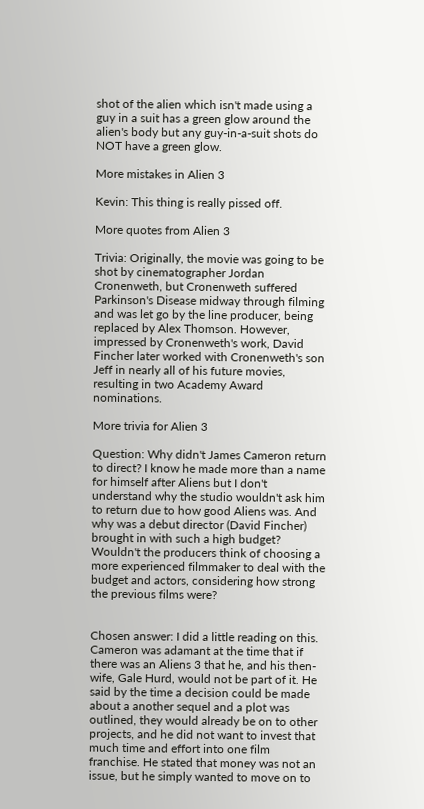shot of the alien which isn't made using a guy in a suit has a green glow around the alien's body but any guy-in-a-suit shots do NOT have a green glow.

More mistakes in Alien 3

Kevin: This thing is really pissed off.

More quotes from Alien 3

Trivia: Originally, the movie was going to be shot by cinematographer Jordan Cronenweth, but Cronenweth suffered Parkinson's Disease midway through filming and was let go by the line producer, being replaced by Alex Thomson. However, impressed by Cronenweth's work, David Fincher later worked with Cronenweth's son Jeff in nearly all of his future movies, resulting in two Academy Award nominations.

More trivia for Alien 3

Question: Why didn't James Cameron return to direct? I know he made more than a name for himself after Aliens but I don't understand why the studio wouldn't ask him to return due to how good Aliens was. And why was a debut director (David Fincher) brought in with such a high budget? Wouldn't the producers think of choosing a more experienced filmmaker to deal with the budget and actors, considering how strong the previous films were?


Chosen answer: I did a little reading on this. Cameron was adamant at the time that if there was an Aliens 3 that he, and his then-wife, Gale Hurd, would not be part of it. He said by the time a decision could be made about a another sequel and a plot was outlined, they would already be on to other projects, and he did not want to invest that much time and effort into one film franchise. He stated that money was not an issue, but he simply wanted to move on to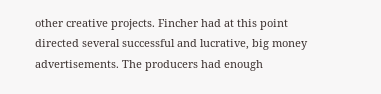other creative projects. Fincher had at this point directed several successful and lucrative, big money advertisements. The producers had enough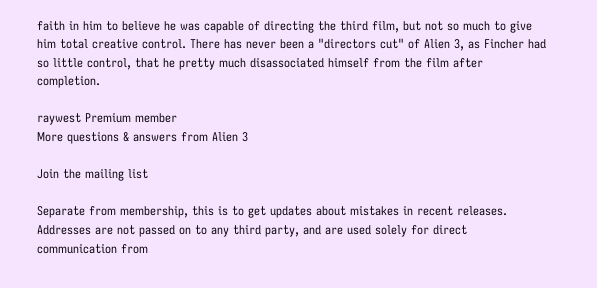faith in him to believe he was capable of directing the third film, but not so much to give him total creative control. There has never been a "directors cut" of Alien 3, as Fincher had so little control, that he pretty much disassociated himself from the film after completion.

raywest Premium member
More questions & answers from Alien 3

Join the mailing list

Separate from membership, this is to get updates about mistakes in recent releases. Addresses are not passed on to any third party, and are used solely for direct communication from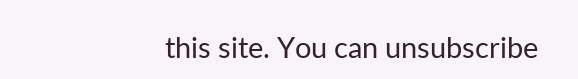this site. You can unsubscribe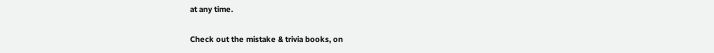at any time.

Check out the mistake & trivia books, on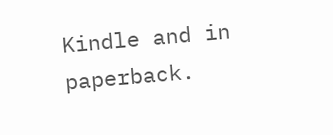Kindle and in paperback.